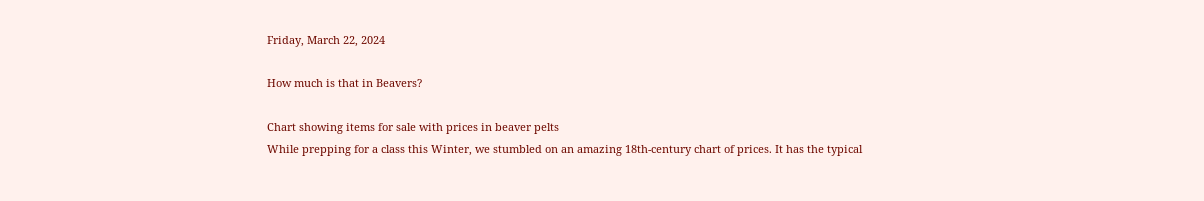Friday, March 22, 2024

How much is that in Beavers?

Chart showing items for sale with prices in beaver pelts
While prepping for a class this Winter, we stumbled on an amazing 18th-century chart of prices. It has the typical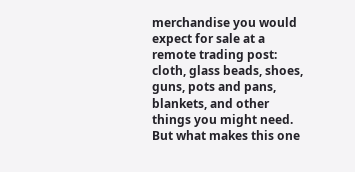merchandise you would expect for sale at a remote trading post: cloth, glass beads, shoes, guns, pots and pans, blankets, and other things you might need. But what makes this one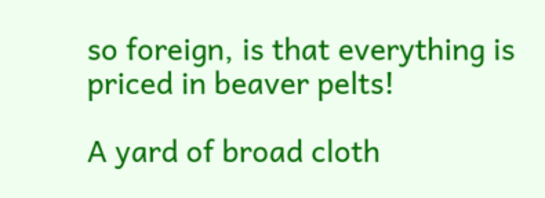so foreign, is that everything is priced in beaver pelts!

A yard of broad cloth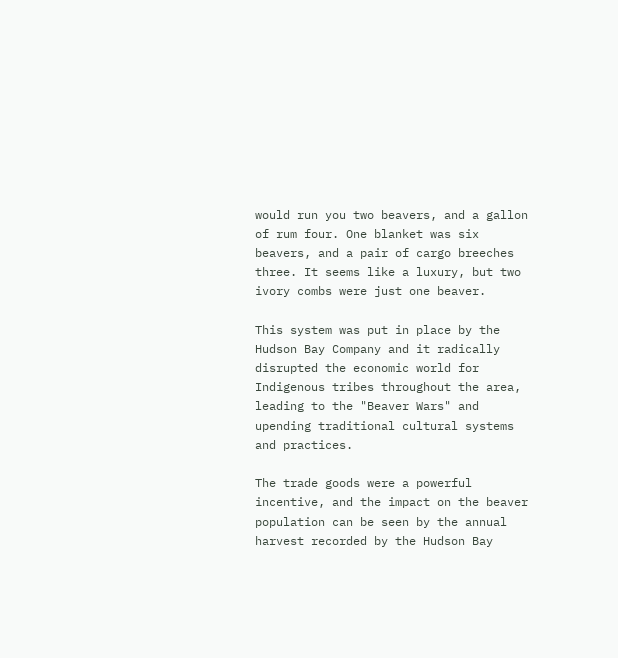would run you two beavers, and a gallon of rum four. One blanket was six beavers, and a pair of cargo breeches three. It seems like a luxury, but two ivory combs were just one beaver.

This system was put in place by the Hudson Bay Company and it radically disrupted the economic world for Indigenous tribes throughout the area, leading to the "Beaver Wars" and upending traditional cultural systems and practices.

The trade goods were a powerful incentive, and the impact on the beaver population can be seen by the annual harvest recorded by the Hudson Bay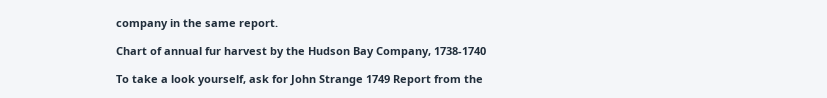company in the same report.

Chart of annual fur harvest by the Hudson Bay Company, 1738-1740

To take a look yourself, ask for John Strange 1749 Report from the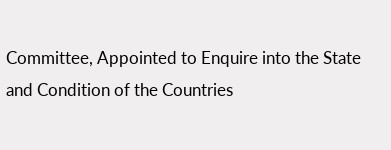Committee, Appointed to Enquire into the State and Condition of the Countries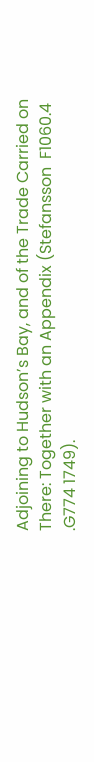Adjoining to Hudson’s Bay, and of the Trade Carried on There: Together with an Appendix (Stefansson  F1060.4 .G774 1749).